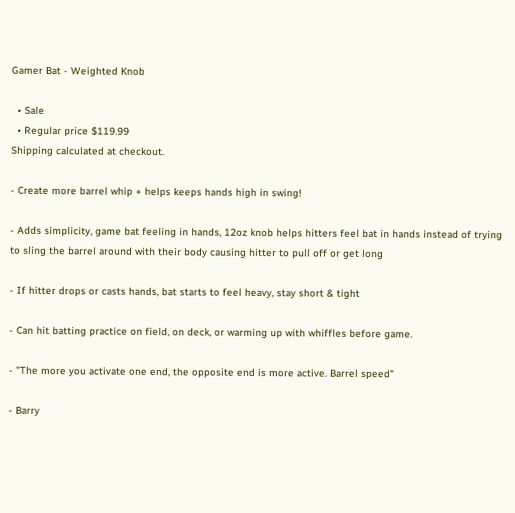Gamer Bat - Weighted Knob

  • Sale
  • Regular price $119.99
Shipping calculated at checkout.

- Create more barrel whip + helps keeps hands high in swing!

- Adds simplicity, game bat feeling in hands, 12oz knob helps hitters feel bat in hands instead of trying to sling the barrel around with their body causing hitter to pull off or get long

- If hitter drops or casts hands, bat starts to feel heavy, stay short & tight

- Can hit batting practice on field, on deck, or warming up with whiffles before game.

- "The more you activate one end, the opposite end is more active. Barrel speed"

- Barry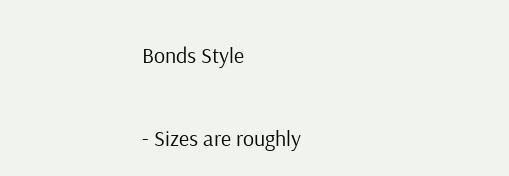Bonds Style

- Sizes are roughly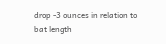drop -3 ounces in relation to bat length